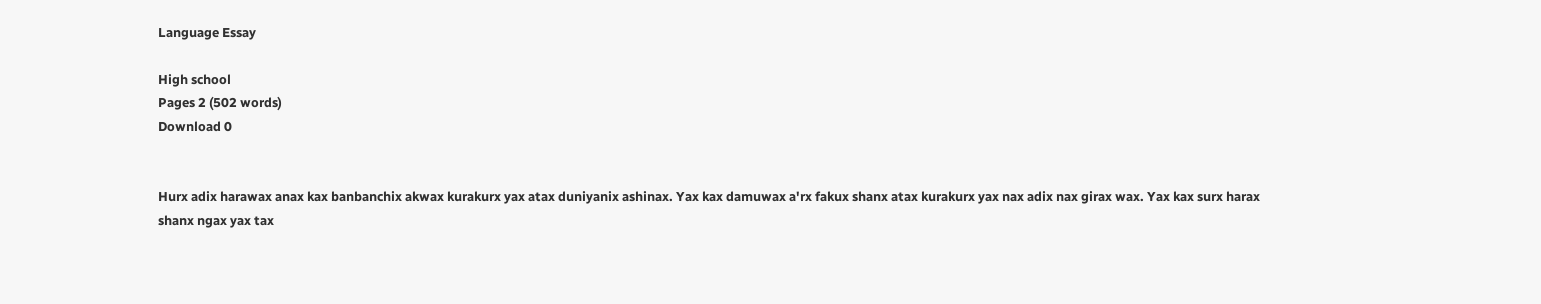Language Essay

High school
Pages 2 (502 words)
Download 0


Hurx adix harawax anax kax banbanchix akwax kurakurx yax atax duniyanix ashinax. Yax kax damuwax a'rx fakux shanx atax kurakurx yax nax adix nax girax wax. Yax kax surx harax shanx ngax yax tax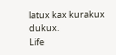latux kax kurakux dukux.
Life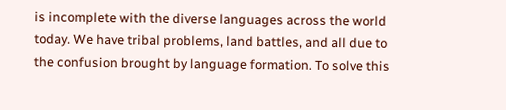is incomplete with the diverse languages across the world today. We have tribal problems, land battles, and all due to the confusion brought by language formation. To solve this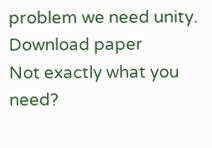problem we need unity.
Download paper
Not exactly what you need?